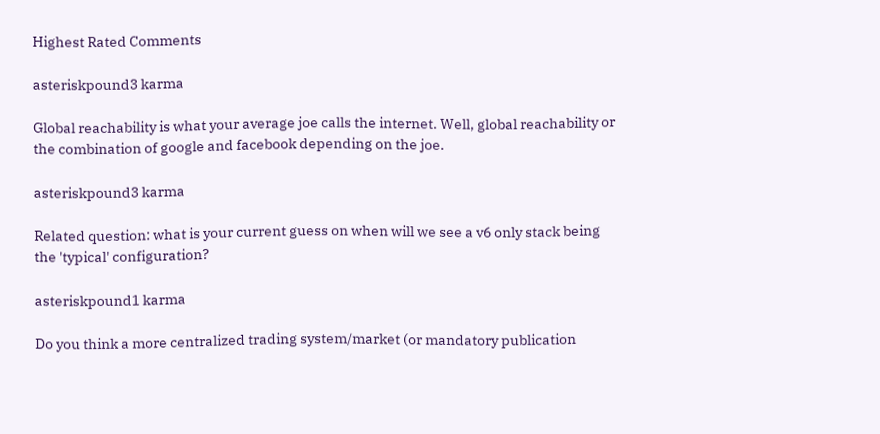Highest Rated Comments

asteriskpound3 karma

Global reachability is what your average joe calls the internet. Well, global reachability or the combination of google and facebook depending on the joe.

asteriskpound3 karma

Related question: what is your current guess on when will we see a v6 only stack being the 'typical' configuration?

asteriskpound1 karma

Do you think a more centralized trading system/market (or mandatory publication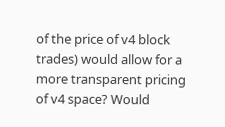of the price of v4 block trades) would allow for a more transparent pricing of v4 space? Would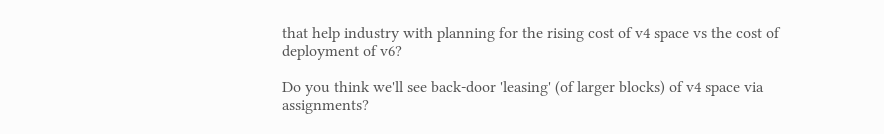that help industry with planning for the rising cost of v4 space vs the cost of deployment of v6?

Do you think we'll see back-door 'leasing' (of larger blocks) of v4 space via assignments?